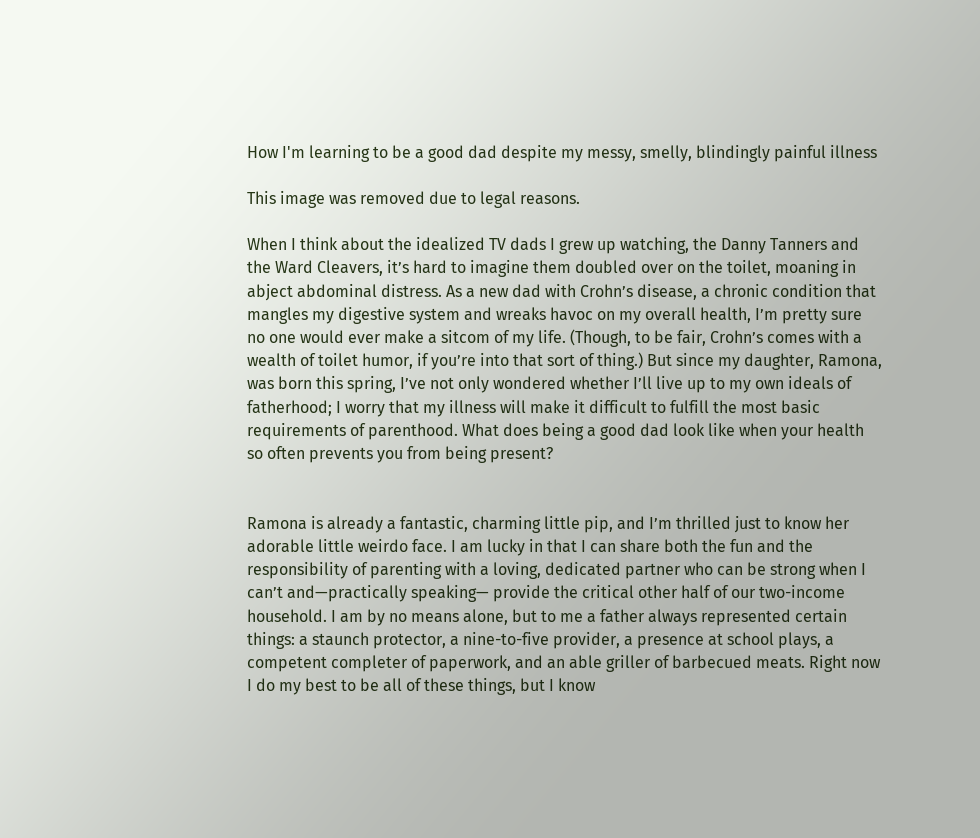How I'm learning to be a good dad despite my messy, smelly, blindingly painful illness

This image was removed due to legal reasons.

When I think about the idealized TV dads I grew up watching, the Danny Tanners and the Ward Cleavers, it’s hard to imagine them doubled over on the toilet, moaning in abject abdominal distress. As a new dad with Crohn’s disease, a chronic condition that mangles my digestive system and wreaks havoc on my overall health, I’m pretty sure no one would ever make a sitcom of my life. (Though, to be fair, Crohn’s comes with a wealth of toilet humor, if you’re into that sort of thing.) But since my daughter, Ramona, was born this spring, I’ve not only wondered whether I’ll live up to my own ideals of fatherhood; I worry that my illness will make it difficult to fulfill the most basic requirements of parenthood. What does being a good dad look like when your health so often prevents you from being present?


Ramona is already a fantastic, charming little pip, and I’m thrilled just to know her adorable little weirdo face. I am lucky in that I can share both the fun and the responsibility of parenting with a loving, dedicated partner who can be strong when I can’t and—practically speaking— provide the critical other half of our two-income household. I am by no means alone, but to me a father always represented certain things: a staunch protector, a nine-to-five provider, a presence at school plays, a competent completer of paperwork, and an able griller of barbecued meats. Right now I do my best to be all of these things, but I know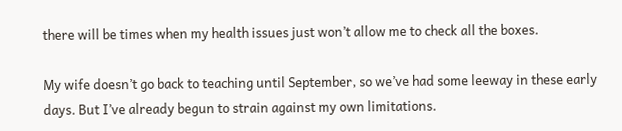there will be times when my health issues just won’t allow me to check all the boxes.

My wife doesn’t go back to teaching until September, so we’ve had some leeway in these early days. But I’ve already begun to strain against my own limitations.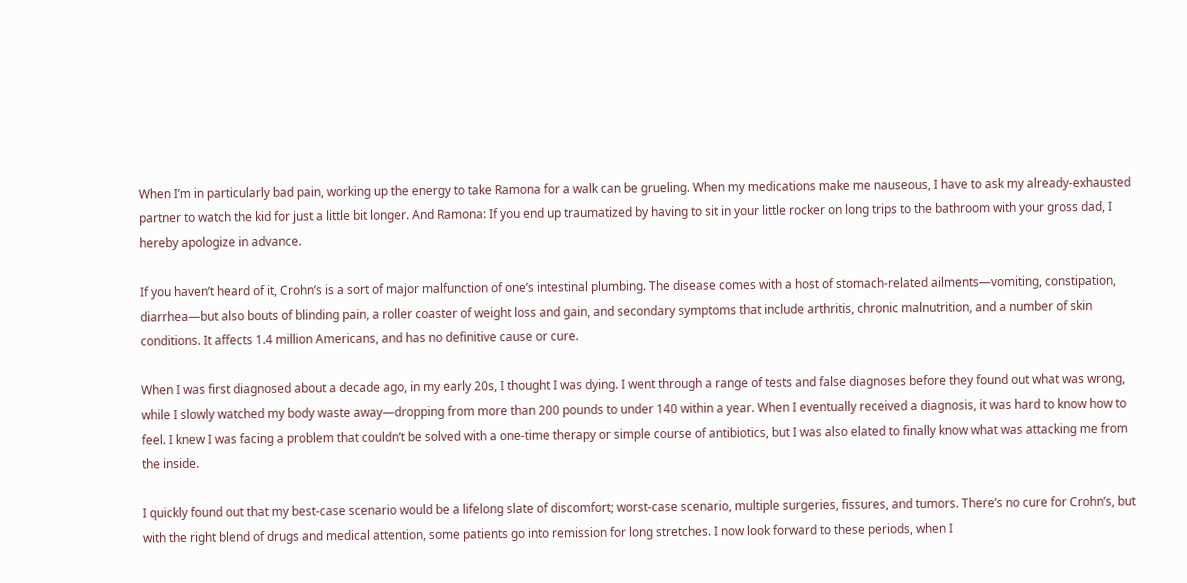When I’m in particularly bad pain, working up the energy to take Ramona for a walk can be grueling. When my medications make me nauseous, I have to ask my already-exhausted partner to watch the kid for just a little bit longer. And Ramona: If you end up traumatized by having to sit in your little rocker on long trips to the bathroom with your gross dad, I hereby apologize in advance.

If you haven’t heard of it, Crohn’s is a sort of major malfunction of one’s intestinal plumbing. The disease comes with a host of stomach-related ailments—vomiting, constipation, diarrhea—but also bouts of blinding pain, a roller coaster of weight loss and gain, and secondary symptoms that include arthritis, chronic malnutrition, and a number of skin conditions. It affects 1.4 million Americans, and has no definitive cause or cure.

When I was first diagnosed about a decade ago, in my early 20s, I thought I was dying. I went through a range of tests and false diagnoses before they found out what was wrong, while I slowly watched my body waste away—dropping from more than 200 pounds to under 140 within a year. When I eventually received a diagnosis, it was hard to know how to feel. I knew I was facing a problem that couldn’t be solved with a one-time therapy or simple course of antibiotics, but I was also elated to finally know what was attacking me from the inside.

I quickly found out that my best-case scenario would be a lifelong slate of discomfort; worst-case scenario, multiple surgeries, fissures, and tumors. There’s no cure for Crohn’s, but with the right blend of drugs and medical attention, some patients go into remission for long stretches. I now look forward to these periods, when I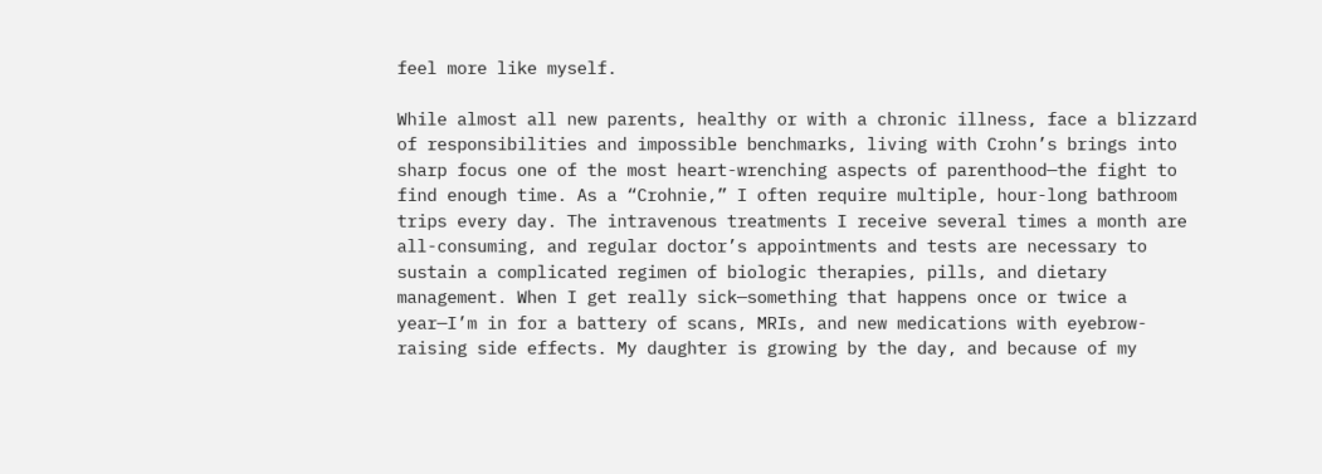feel more like myself.

While almost all new parents, healthy or with a chronic illness, face a blizzard of responsibilities and impossible benchmarks, living with Crohn’s brings into sharp focus one of the most heart-wrenching aspects of parenthood—the fight to find enough time. As a “Crohnie,” I often require multiple, hour-long bathroom trips every day. The intravenous treatments I receive several times a month are all-consuming, and regular doctor’s appointments and tests are necessary to sustain a complicated regimen of biologic therapies, pills, and dietary management. When I get really sick—something that happens once or twice a year—I’m in for a battery of scans, MRIs, and new medications with eyebrow-raising side effects. My daughter is growing by the day, and because of my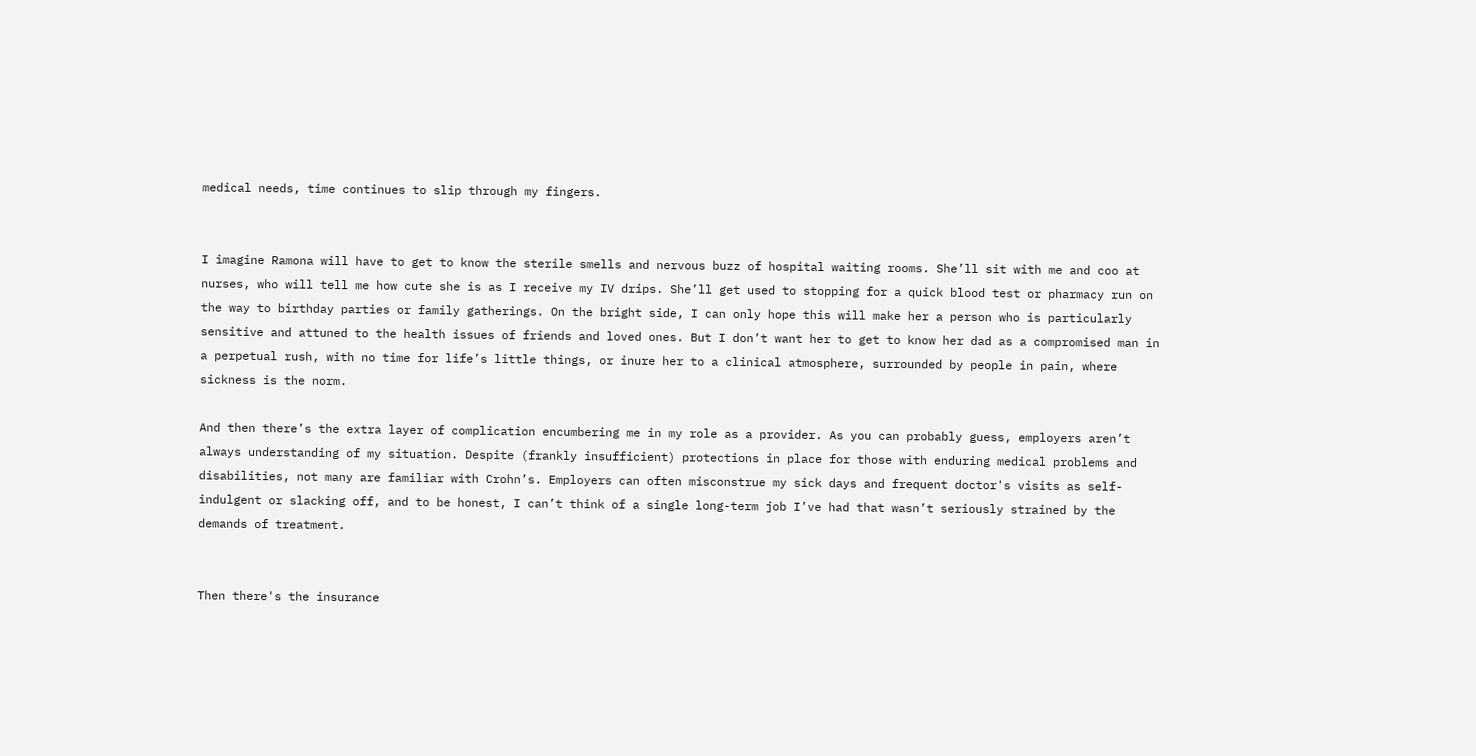medical needs, time continues to slip through my fingers.


I imagine Ramona will have to get to know the sterile smells and nervous buzz of hospital waiting rooms. She’ll sit with me and coo at nurses, who will tell me how cute she is as I receive my IV drips. She’ll get used to stopping for a quick blood test or pharmacy run on the way to birthday parties or family gatherings. On the bright side, I can only hope this will make her a person who is particularly sensitive and attuned to the health issues of friends and loved ones. But I don’t want her to get to know her dad as a compromised man in a perpetual rush, with no time for life’s little things, or inure her to a clinical atmosphere, surrounded by people in pain, where sickness is the norm.

And then there’s the extra layer of complication encumbering me in my role as a provider. As you can probably guess, employers aren’t always understanding of my situation. Despite (frankly insufficient) protections in place for those with enduring medical problems and disabilities, not many are familiar with Crohn’s. Employers can often misconstrue my sick days and frequent doctor's visits as self-indulgent or slacking off, and to be honest, I can’t think of a single long-term job I’ve had that wasn’t seriously strained by the demands of treatment.


Then there's the insurance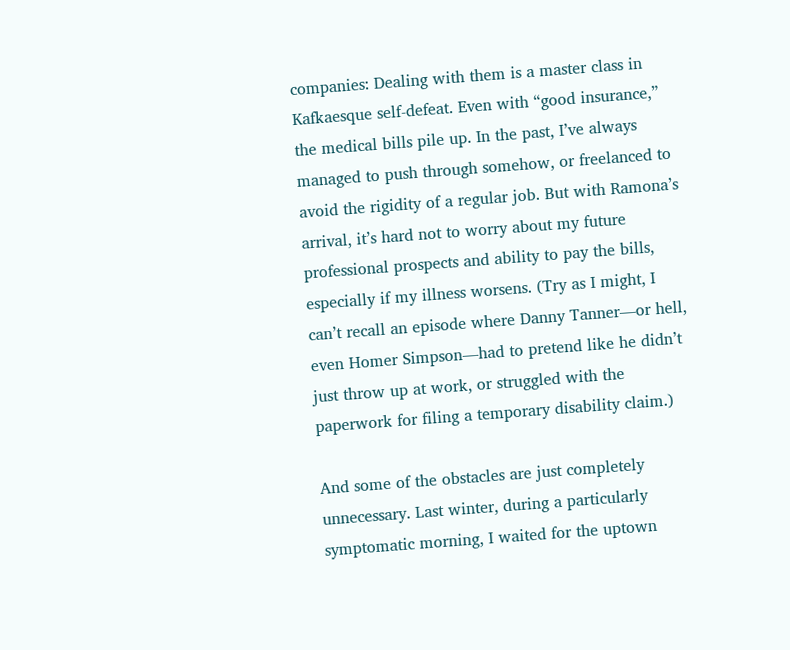companies: Dealing with them is a master class in Kafkaesque self-defeat. Even with “good insurance,” the medical bills pile up. In the past, I’ve always managed to push through somehow, or freelanced to avoid the rigidity of a regular job. But with Ramona’s arrival, it’s hard not to worry about my future professional prospects and ability to pay the bills, especially if my illness worsens. (Try as I might, I can’t recall an episode where Danny Tanner—or hell, even Homer Simpson—had to pretend like he didn’t just throw up at work, or struggled with the paperwork for filing a temporary disability claim.)

And some of the obstacles are just completely unnecessary. Last winter, during a particularly symptomatic morning, I waited for the uptown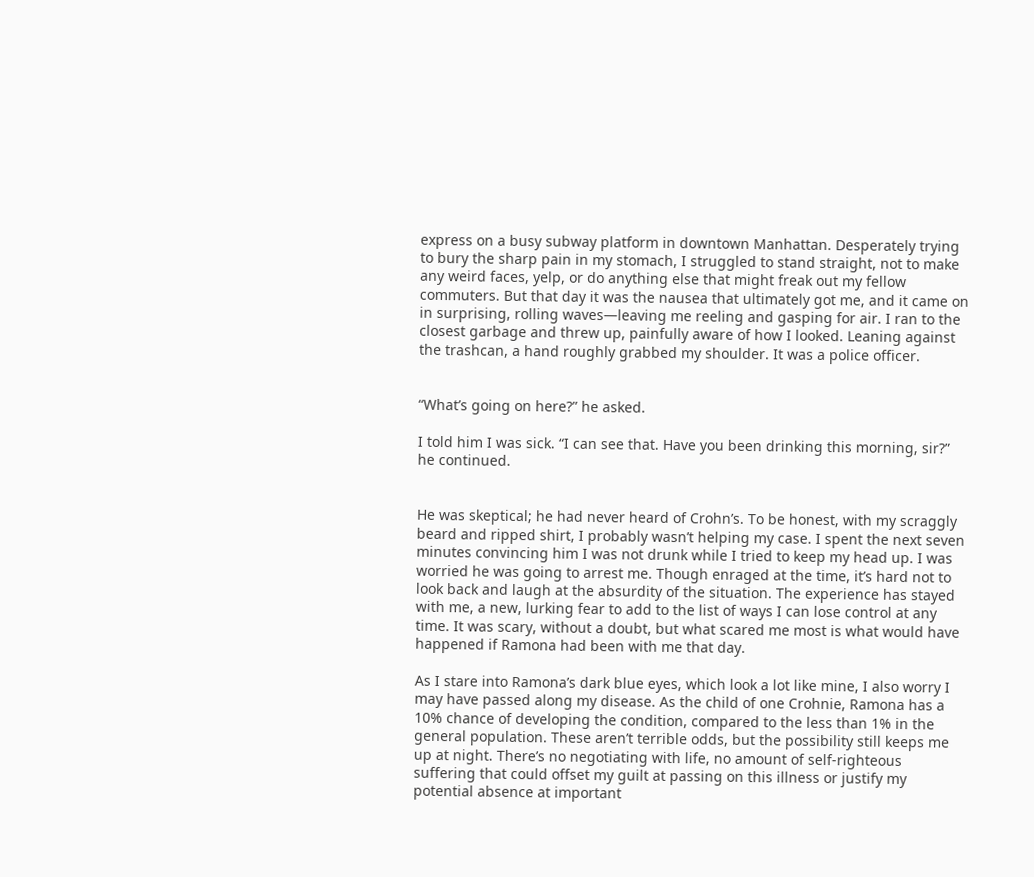express on a busy subway platform in downtown Manhattan. Desperately trying to bury the sharp pain in my stomach, I struggled to stand straight, not to make any weird faces, yelp, or do anything else that might freak out my fellow commuters. But that day it was the nausea that ultimately got me, and it came on in surprising, rolling waves—leaving me reeling and gasping for air. I ran to the closest garbage and threw up, painfully aware of how I looked. Leaning against the trashcan, a hand roughly grabbed my shoulder. It was a police officer.


“What’s going on here?” he asked.

I told him I was sick. “I can see that. Have you been drinking this morning, sir?” he continued.


He was skeptical; he had never heard of Crohn’s. To be honest, with my scraggly beard and ripped shirt, I probably wasn’t helping my case. I spent the next seven minutes convincing him I was not drunk while I tried to keep my head up. I was worried he was going to arrest me. Though enraged at the time, it’s hard not to look back and laugh at the absurdity of the situation. The experience has stayed with me, a new, lurking fear to add to the list of ways I can lose control at any time. It was scary, without a doubt, but what scared me most is what would have happened if Ramona had been with me that day.

As I stare into Ramona’s dark blue eyes, which look a lot like mine, I also worry I may have passed along my disease. As the child of one Crohnie, Ramona has a 10% chance of developing the condition, compared to the less than 1% in the general population. These aren’t terrible odds, but the possibility still keeps me up at night. There’s no negotiating with life, no amount of self-righteous suffering that could offset my guilt at passing on this illness or justify my potential absence at important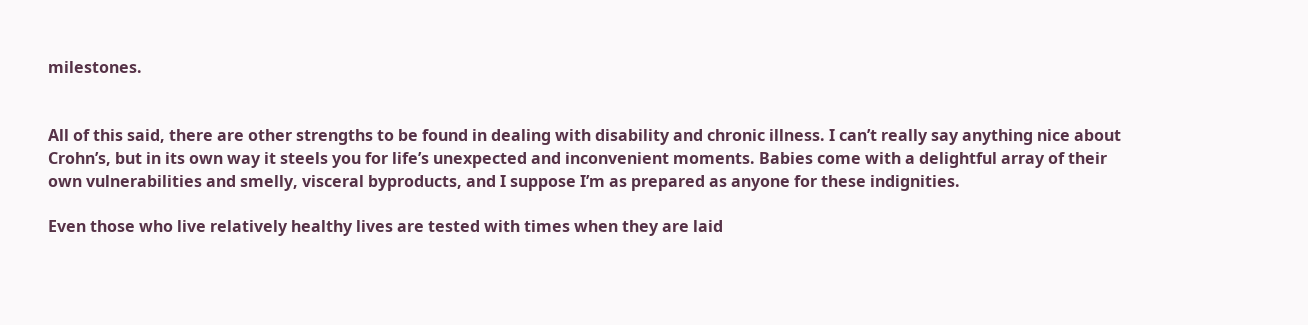milestones.


All of this said, there are other strengths to be found in dealing with disability and chronic illness. I can’t really say anything nice about Crohn’s, but in its own way it steels you for life’s unexpected and inconvenient moments. Babies come with a delightful array of their own vulnerabilities and smelly, visceral byproducts, and I suppose I’m as prepared as anyone for these indignities.

Even those who live relatively healthy lives are tested with times when they are laid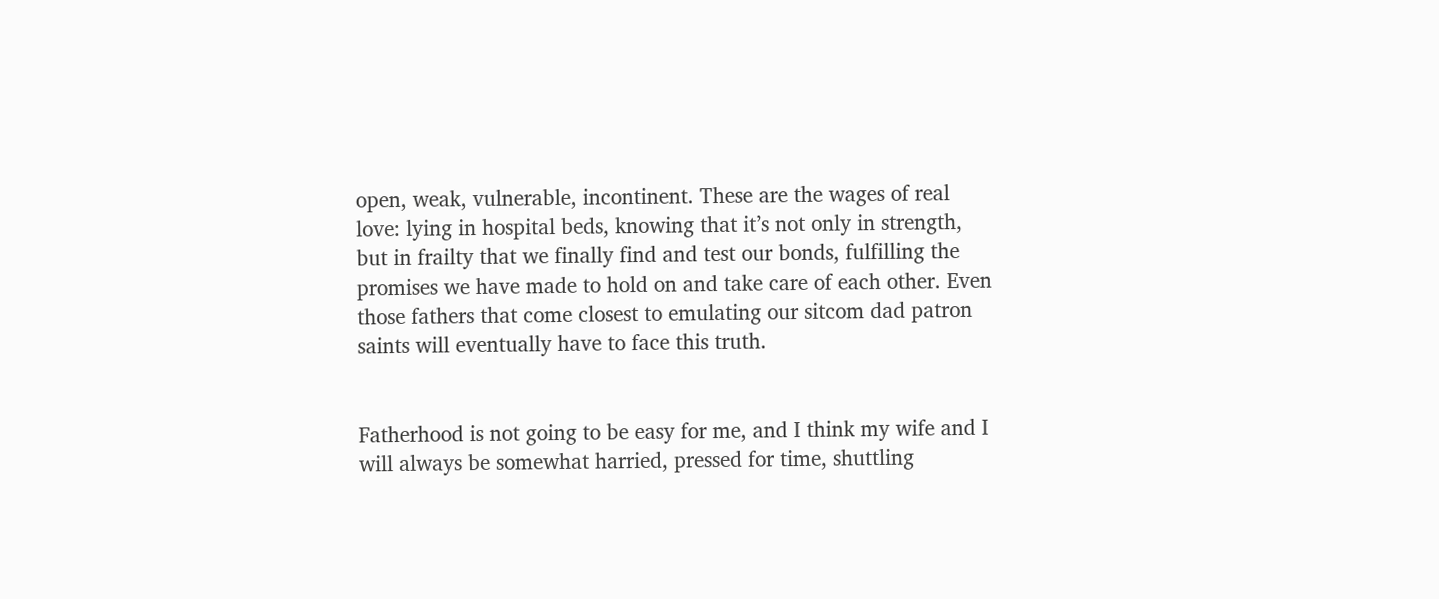open, weak, vulnerable, incontinent. These are the wages of real love: lying in hospital beds, knowing that it’s not only in strength, but in frailty that we finally find and test our bonds, fulfilling the promises we have made to hold on and take care of each other. Even those fathers that come closest to emulating our sitcom dad patron saints will eventually have to face this truth.


Fatherhood is not going to be easy for me, and I think my wife and I will always be somewhat harried, pressed for time, shuttling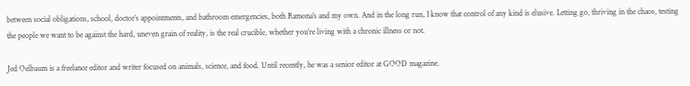between social obligations, school, doctor’s appointments, and bathroom emergencies, both Ramona’s and my own. And in the long run, I know that control of any kind is elusive. Letting go, thriving in the chaos, testing the people we want to be against the hard, uneven grain of reality, is the real crucible, whether you’re living with a chronic illness or not.

Jed Oelbaum is a freelance editor and writer focused on animals, science, and food. Until recently, he was a senior editor at GOOD magazine.